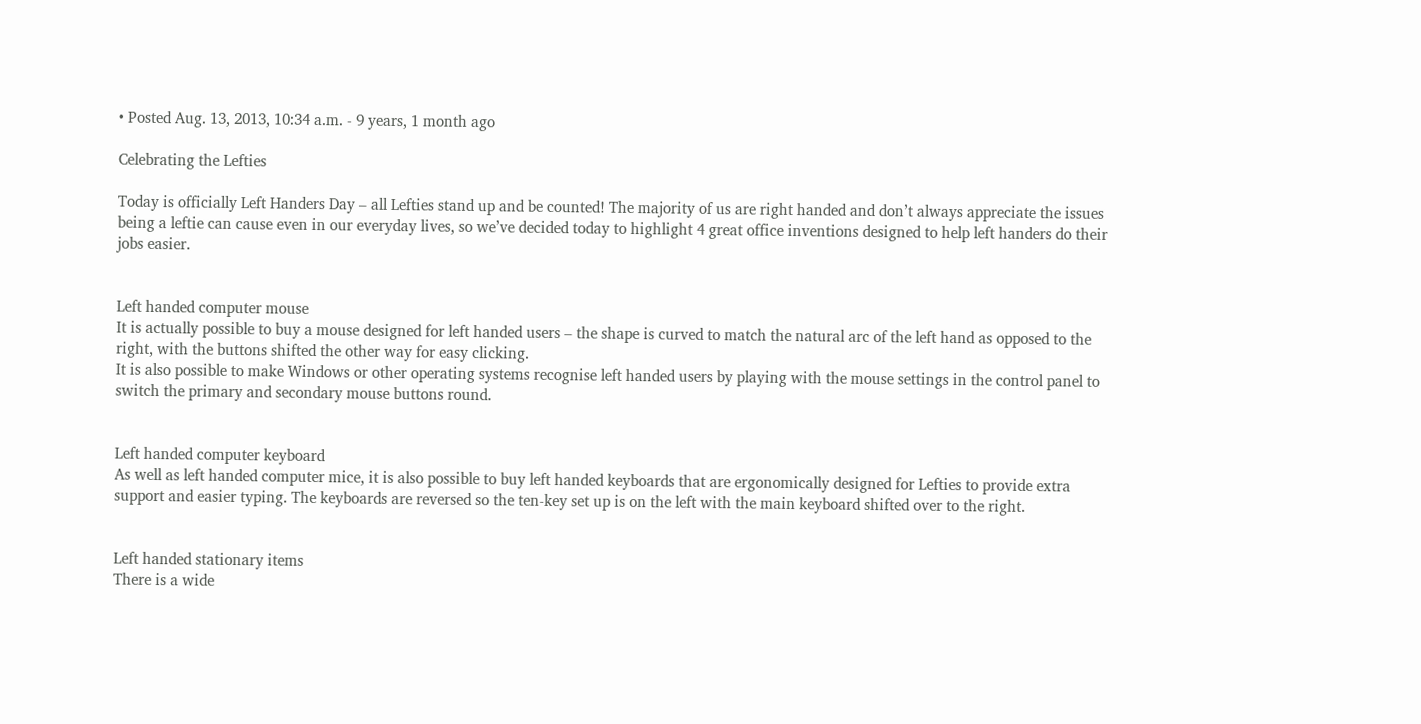• Posted Aug. 13, 2013, 10:34 a.m. - 9 years, 1 month ago

Celebrating the Lefties

Today is officially Left Handers Day – all Lefties stand up and be counted! The majority of us are right handed and don’t always appreciate the issues being a leftie can cause even in our everyday lives, so we’ve decided today to highlight 4 great office inventions designed to help left handers do their jobs easier.


Left handed computer mouse
It is actually possible to buy a mouse designed for left handed users – the shape is curved to match the natural arc of the left hand as opposed to the right, with the buttons shifted the other way for easy clicking.
It is also possible to make Windows or other operating systems recognise left handed users by playing with the mouse settings in the control panel to switch the primary and secondary mouse buttons round.


Left handed computer keyboard
As well as left handed computer mice, it is also possible to buy left handed keyboards that are ergonomically designed for Lefties to provide extra support and easier typing. The keyboards are reversed so the ten-key set up is on the left with the main keyboard shifted over to the right.


Left handed stationary items
There is a wide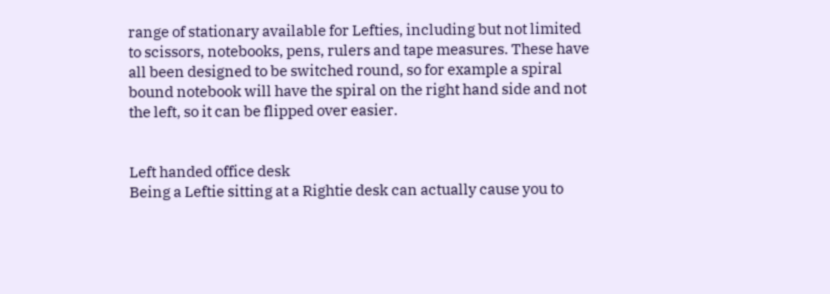range of stationary available for Lefties, including but not limited to scissors, notebooks, pens, rulers and tape measures. These have all been designed to be switched round, so for example a spiral bound notebook will have the spiral on the right hand side and not the left, so it can be flipped over easier.


Left handed office desk
Being a Leftie sitting at a Rightie desk can actually cause you to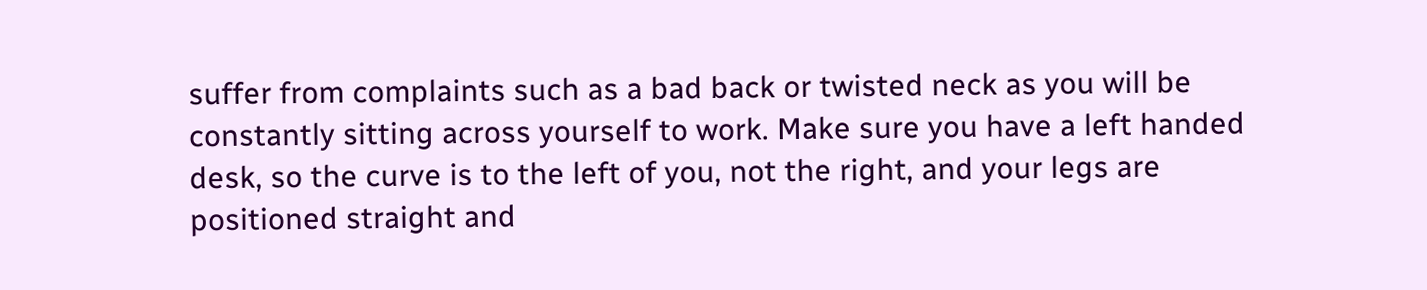suffer from complaints such as a bad back or twisted neck as you will be constantly sitting across yourself to work. Make sure you have a left handed desk, so the curve is to the left of you, not the right, and your legs are positioned straight and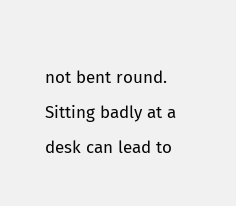not bent round. Sitting badly at a desk can lead to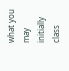what you may initially class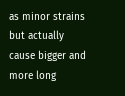as minor strains but actually cause bigger and more long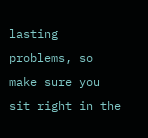lasting problems, so make sure you sit right in the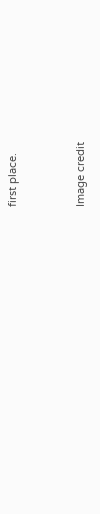first place.


Image credit